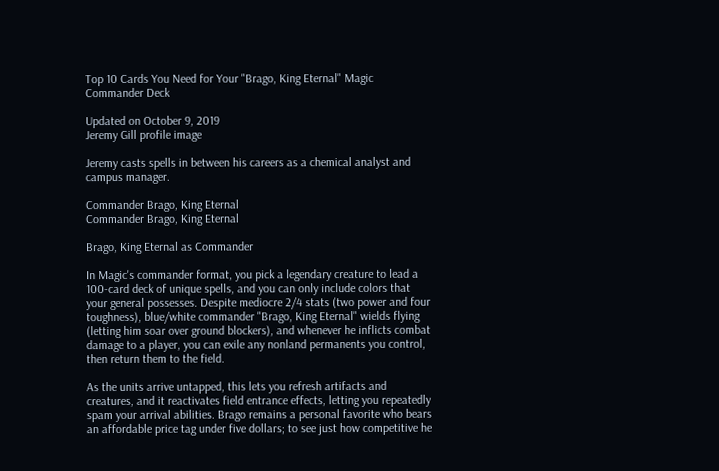Top 10 Cards You Need for Your "Brago, King Eternal" Magic Commander Deck

Updated on October 9, 2019
Jeremy Gill profile image

Jeremy casts spells in between his careers as a chemical analyst and campus manager.

Commander Brago, King Eternal
Commander Brago, King Eternal

Brago, King Eternal as Commander

In Magic's commander format, you pick a legendary creature to lead a 100-card deck of unique spells, and you can only include colors that your general possesses. Despite mediocre 2/4 stats (two power and four toughness), blue/white commander "Brago, King Eternal" wields flying (letting him soar over ground blockers), and whenever he inflicts combat damage to a player, you can exile any nonland permanents you control, then return them to the field.

As the units arrive untapped, this lets you refresh artifacts and creatures, and it reactivates field entrance effects, letting you repeatedly spam your arrival abilities. Brago remains a personal favorite who bears an affordable price tag under five dollars; to see just how competitive he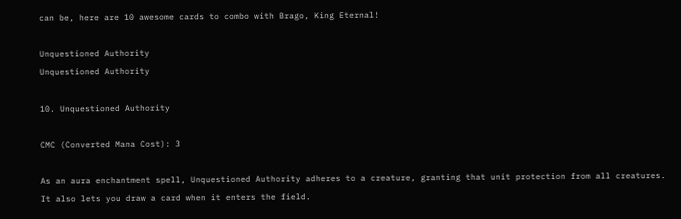can be, here are 10 awesome cards to combo with Brago, King Eternal!

Unquestioned Authority
Unquestioned Authority

10. Unquestioned Authority

CMC (Converted Mana Cost): 3

As an aura enchantment spell, Unquestioned Authority adheres to a creature, granting that unit protection from all creatures. It also lets you draw a card when it enters the field.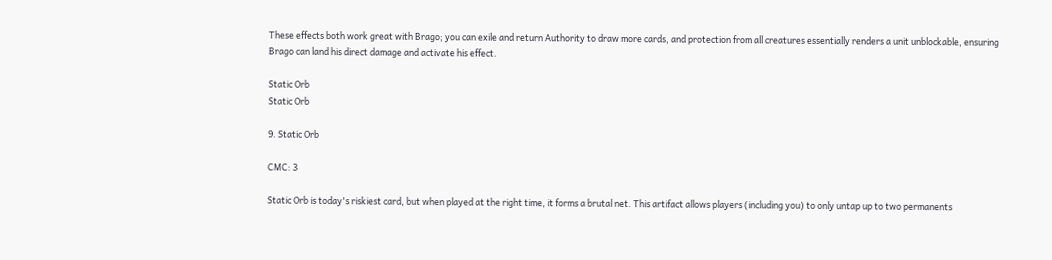These effects both work great with Brago; you can exile and return Authority to draw more cards, and protection from all creatures essentially renders a unit unblockable, ensuring Brago can land his direct damage and activate his effect.

Static Orb
Static Orb

9. Static Orb

CMC: 3

Static Orb is today's riskiest card, but when played at the right time, it forms a brutal net. This artifact allows players (including you) to only untap up to two permanents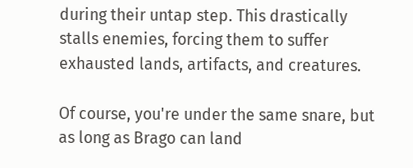during their untap step. This drastically stalls enemies, forcing them to suffer exhausted lands, artifacts, and creatures.

Of course, you're under the same snare, but as long as Brago can land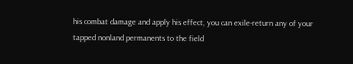his combat damage and apply his effect, you can exile-return any of your tapped nonland permanents to the field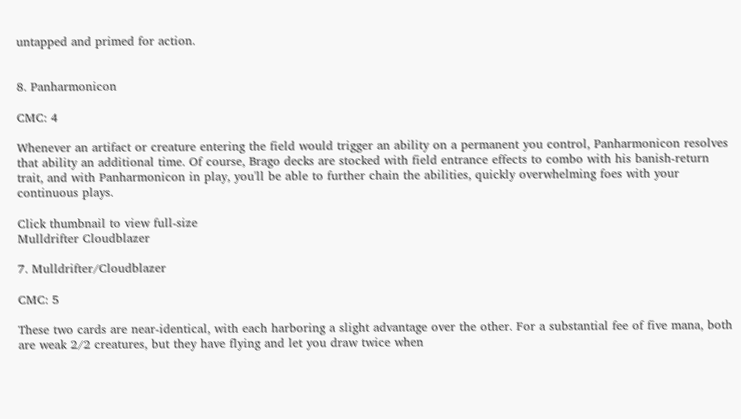untapped and primed for action.


8. Panharmonicon

CMC: 4

Whenever an artifact or creature entering the field would trigger an ability on a permanent you control, Panharmonicon resolves that ability an additional time. Of course, Brago decks are stocked with field entrance effects to combo with his banish-return trait, and with Panharmonicon in play, you'll be able to further chain the abilities, quickly overwhelming foes with your continuous plays.

Click thumbnail to view full-size
Mulldrifter Cloudblazer

7. Mulldrifter/Cloudblazer

CMC: 5

These two cards are near-identical, with each harboring a slight advantage over the other. For a substantial fee of five mana, both are weak 2/2 creatures, but they have flying and let you draw twice when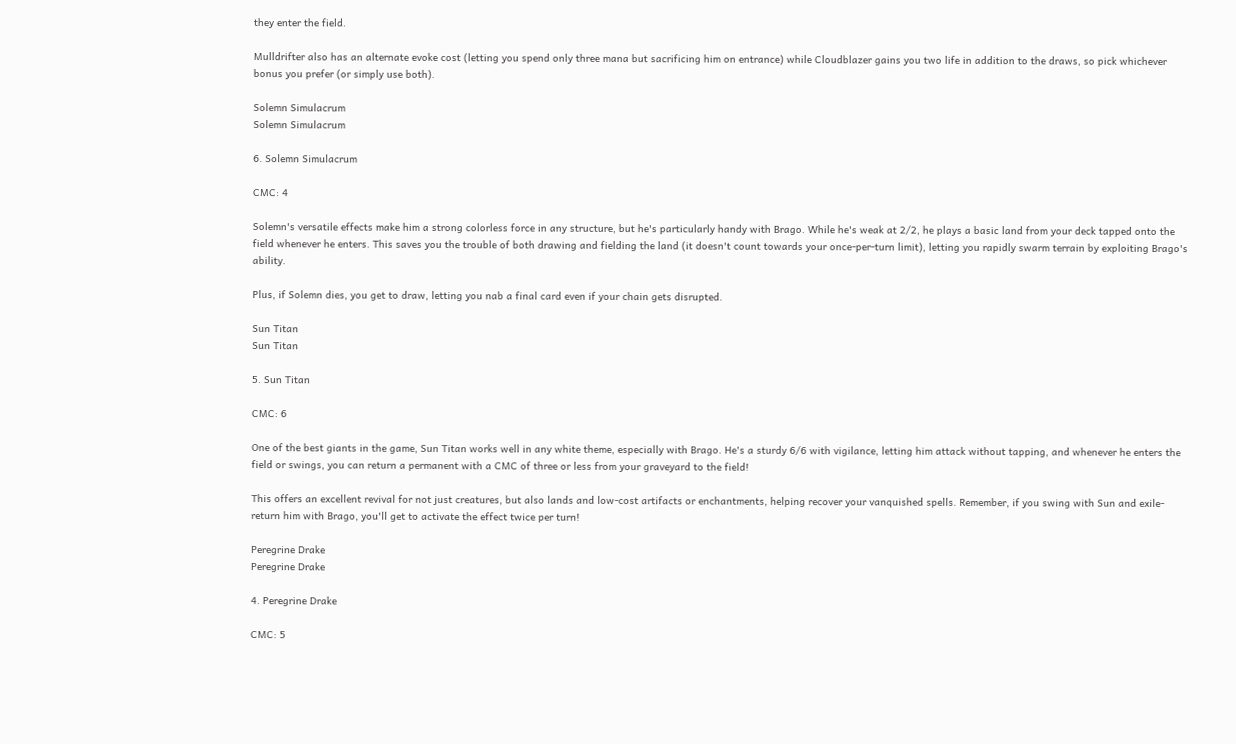they enter the field.

Mulldrifter also has an alternate evoke cost (letting you spend only three mana but sacrificing him on entrance) while Cloudblazer gains you two life in addition to the draws, so pick whichever bonus you prefer (or simply use both).

Solemn Simulacrum
Solemn Simulacrum

6. Solemn Simulacrum

CMC: 4

Solemn's versatile effects make him a strong colorless force in any structure, but he's particularly handy with Brago. While he's weak at 2/2, he plays a basic land from your deck tapped onto the field whenever he enters. This saves you the trouble of both drawing and fielding the land (it doesn't count towards your once-per-turn limit), letting you rapidly swarm terrain by exploiting Brago's ability.

Plus, if Solemn dies, you get to draw, letting you nab a final card even if your chain gets disrupted.

Sun Titan
Sun Titan

5. Sun Titan

CMC: 6

One of the best giants in the game, Sun Titan works well in any white theme, especially with Brago. He's a sturdy 6/6 with vigilance, letting him attack without tapping, and whenever he enters the field or swings, you can return a permanent with a CMC of three or less from your graveyard to the field!

This offers an excellent revival for not just creatures, but also lands and low-cost artifacts or enchantments, helping recover your vanquished spells. Remember, if you swing with Sun and exile-return him with Brago, you'll get to activate the effect twice per turn!

Peregrine Drake
Peregrine Drake

4. Peregrine Drake

CMC: 5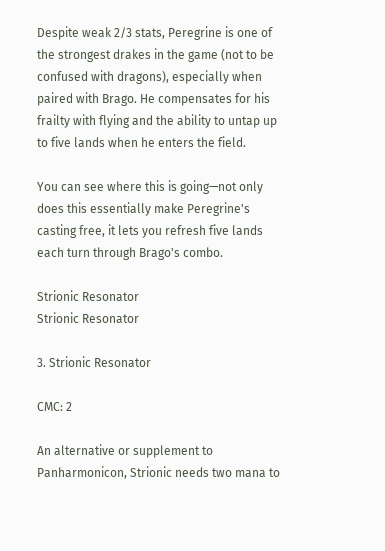Despite weak 2/3 stats, Peregrine is one of the strongest drakes in the game (not to be confused with dragons), especially when paired with Brago. He compensates for his frailty with flying and the ability to untap up to five lands when he enters the field.

You can see where this is going—not only does this essentially make Peregrine's casting free, it lets you refresh five lands each turn through Brago's combo.

Strionic Resonator
Strionic Resonator

3. Strionic Resonator

CMC: 2

An alternative or supplement to Panharmonicon, Strionic needs two mana to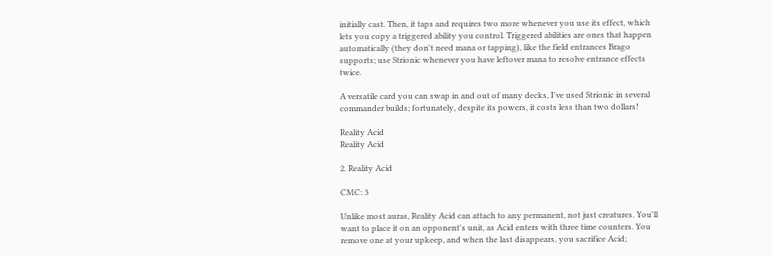initially cast. Then, it taps and requires two more whenever you use its effect, which lets you copy a triggered ability you control. Triggered abilities are ones that happen automatically (they don't need mana or tapping), like the field entrances Brago supports; use Strionic whenever you have leftover mana to resolve entrance effects twice.

A versatile card you can swap in and out of many decks, I've used Strionic in several commander builds; fortunately, despite its powers, it costs less than two dollars!

Reality Acid
Reality Acid

2. Reality Acid

CMC: 3

Unlike most auras, Reality Acid can attach to any permanent, not just creatures. You'll want to place it on an opponent's unit, as Acid enters with three time counters. You remove one at your upkeep, and when the last disappears, you sacrifice Acid;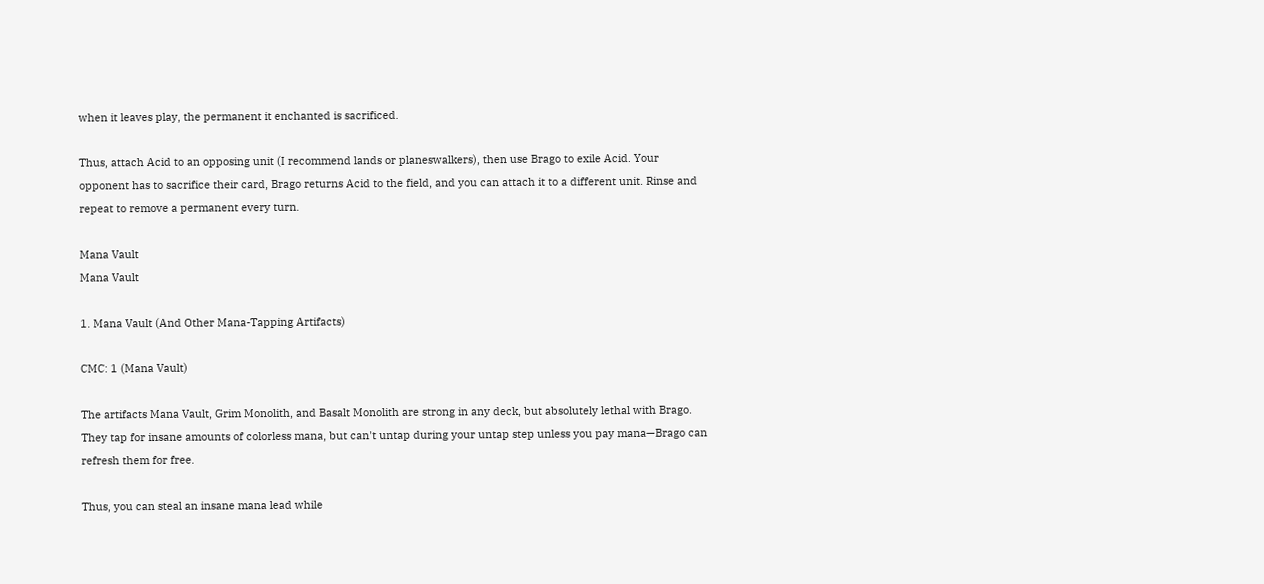when it leaves play, the permanent it enchanted is sacrificed.

Thus, attach Acid to an opposing unit (I recommend lands or planeswalkers), then use Brago to exile Acid. Your opponent has to sacrifice their card, Brago returns Acid to the field, and you can attach it to a different unit. Rinse and repeat to remove a permanent every turn.

Mana Vault
Mana Vault

1. Mana Vault (And Other Mana-Tapping Artifacts)

CMC: 1 (Mana Vault)

The artifacts Mana Vault, Grim Monolith, and Basalt Monolith are strong in any deck, but absolutely lethal with Brago. They tap for insane amounts of colorless mana, but can't untap during your untap step unless you pay mana—Brago can refresh them for free.

Thus, you can steal an insane mana lead while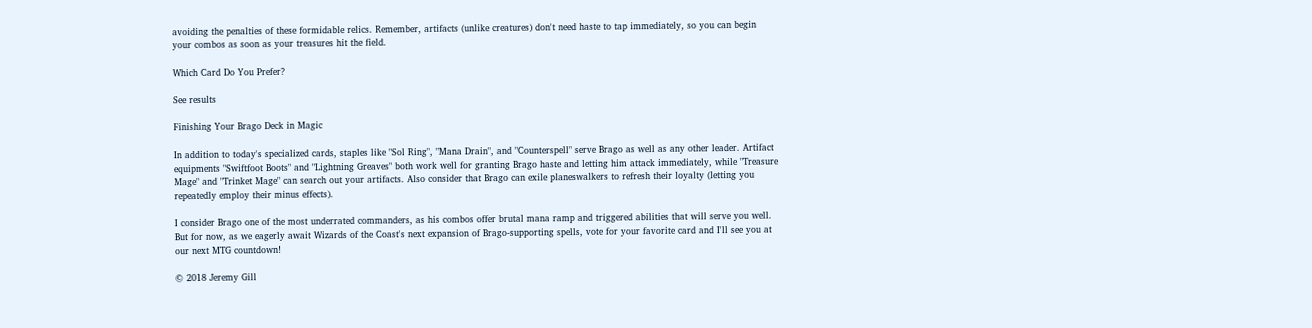avoiding the penalties of these formidable relics. Remember, artifacts (unlike creatures) don't need haste to tap immediately, so you can begin your combos as soon as your treasures hit the field.

Which Card Do You Prefer?

See results

Finishing Your Brago Deck in Magic

In addition to today's specialized cards, staples like "Sol Ring", "Mana Drain", and "Counterspell" serve Brago as well as any other leader. Artifact equipments "Swiftfoot Boots" and "Lightning Greaves" both work well for granting Brago haste and letting him attack immediately, while "Treasure Mage" and "Trinket Mage" can search out your artifacts. Also consider that Brago can exile planeswalkers to refresh their loyalty (letting you repeatedly employ their minus effects).

I consider Brago one of the most underrated commanders, as his combos offer brutal mana ramp and triggered abilities that will serve you well. But for now, as we eagerly await Wizards of the Coast's next expansion of Brago-supporting spells, vote for your favorite card and I'll see you at our next MTG countdown!

© 2018 Jeremy Gill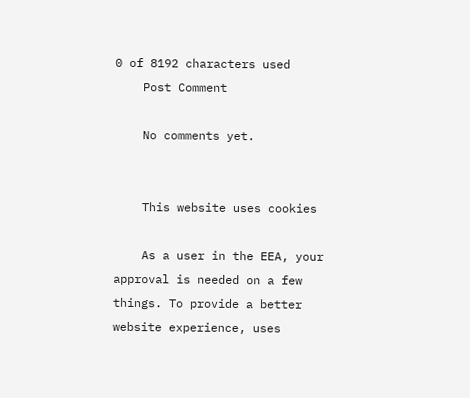0 of 8192 characters used
    Post Comment

    No comments yet.


    This website uses cookies

    As a user in the EEA, your approval is needed on a few things. To provide a better website experience, uses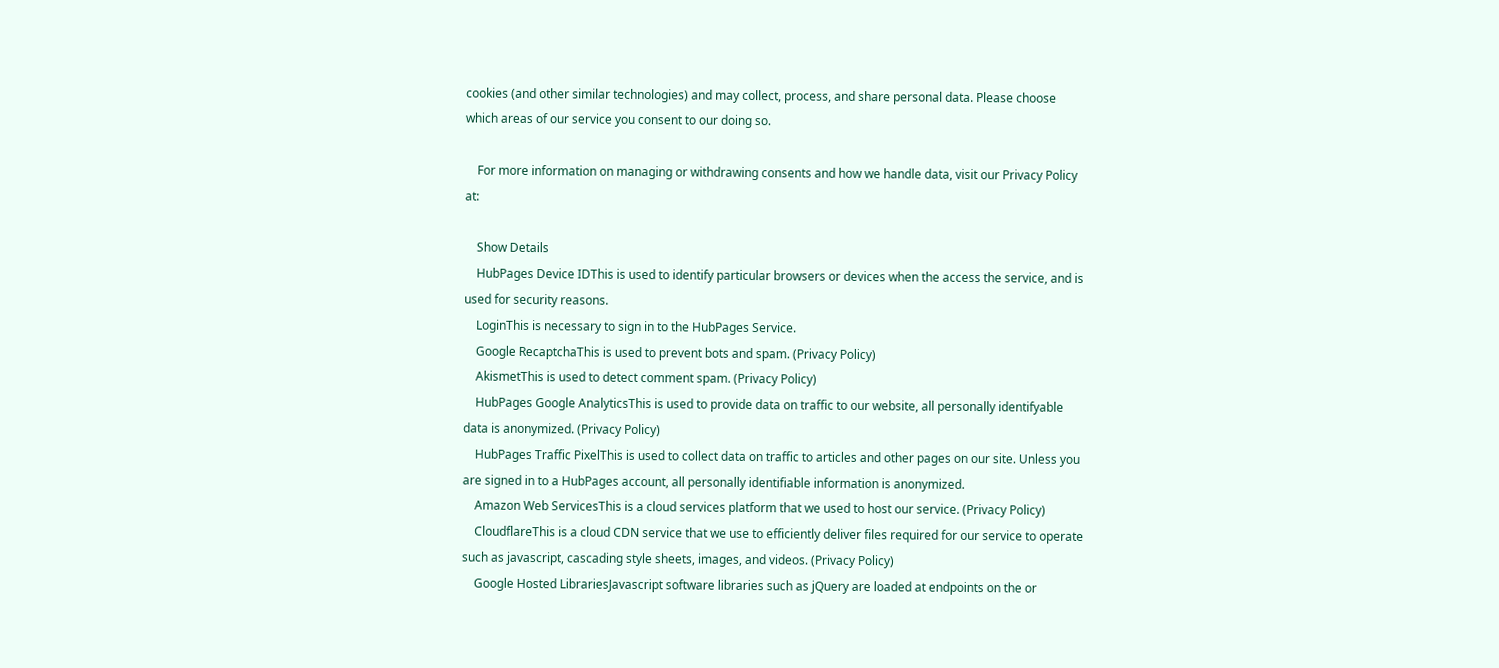cookies (and other similar technologies) and may collect, process, and share personal data. Please choose which areas of our service you consent to our doing so.

    For more information on managing or withdrawing consents and how we handle data, visit our Privacy Policy at:

    Show Details
    HubPages Device IDThis is used to identify particular browsers or devices when the access the service, and is used for security reasons.
    LoginThis is necessary to sign in to the HubPages Service.
    Google RecaptchaThis is used to prevent bots and spam. (Privacy Policy)
    AkismetThis is used to detect comment spam. (Privacy Policy)
    HubPages Google AnalyticsThis is used to provide data on traffic to our website, all personally identifyable data is anonymized. (Privacy Policy)
    HubPages Traffic PixelThis is used to collect data on traffic to articles and other pages on our site. Unless you are signed in to a HubPages account, all personally identifiable information is anonymized.
    Amazon Web ServicesThis is a cloud services platform that we used to host our service. (Privacy Policy)
    CloudflareThis is a cloud CDN service that we use to efficiently deliver files required for our service to operate such as javascript, cascading style sheets, images, and videos. (Privacy Policy)
    Google Hosted LibrariesJavascript software libraries such as jQuery are loaded at endpoints on the or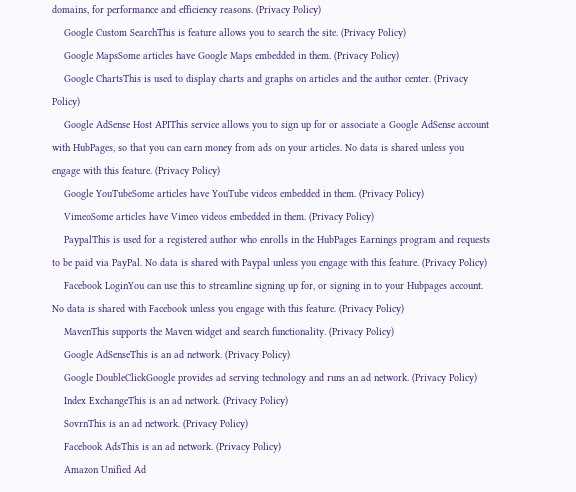domains, for performance and efficiency reasons. (Privacy Policy)
    Google Custom SearchThis is feature allows you to search the site. (Privacy Policy)
    Google MapsSome articles have Google Maps embedded in them. (Privacy Policy)
    Google ChartsThis is used to display charts and graphs on articles and the author center. (Privacy Policy)
    Google AdSense Host APIThis service allows you to sign up for or associate a Google AdSense account with HubPages, so that you can earn money from ads on your articles. No data is shared unless you engage with this feature. (Privacy Policy)
    Google YouTubeSome articles have YouTube videos embedded in them. (Privacy Policy)
    VimeoSome articles have Vimeo videos embedded in them. (Privacy Policy)
    PaypalThis is used for a registered author who enrolls in the HubPages Earnings program and requests to be paid via PayPal. No data is shared with Paypal unless you engage with this feature. (Privacy Policy)
    Facebook LoginYou can use this to streamline signing up for, or signing in to your Hubpages account. No data is shared with Facebook unless you engage with this feature. (Privacy Policy)
    MavenThis supports the Maven widget and search functionality. (Privacy Policy)
    Google AdSenseThis is an ad network. (Privacy Policy)
    Google DoubleClickGoogle provides ad serving technology and runs an ad network. (Privacy Policy)
    Index ExchangeThis is an ad network. (Privacy Policy)
    SovrnThis is an ad network. (Privacy Policy)
    Facebook AdsThis is an ad network. (Privacy Policy)
    Amazon Unified Ad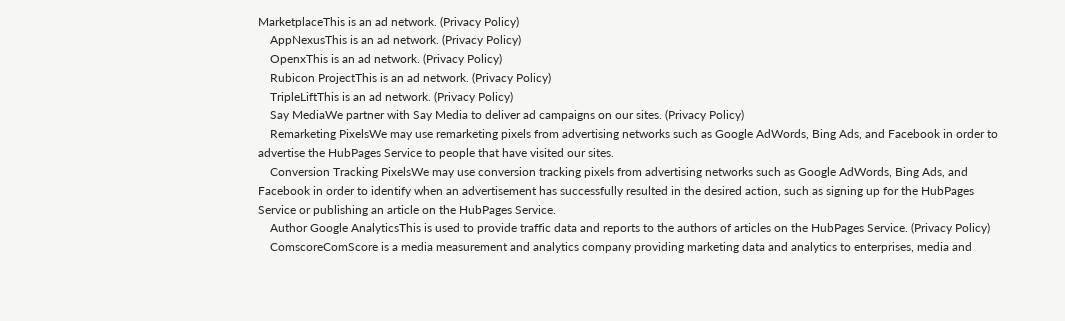MarketplaceThis is an ad network. (Privacy Policy)
    AppNexusThis is an ad network. (Privacy Policy)
    OpenxThis is an ad network. (Privacy Policy)
    Rubicon ProjectThis is an ad network. (Privacy Policy)
    TripleLiftThis is an ad network. (Privacy Policy)
    Say MediaWe partner with Say Media to deliver ad campaigns on our sites. (Privacy Policy)
    Remarketing PixelsWe may use remarketing pixels from advertising networks such as Google AdWords, Bing Ads, and Facebook in order to advertise the HubPages Service to people that have visited our sites.
    Conversion Tracking PixelsWe may use conversion tracking pixels from advertising networks such as Google AdWords, Bing Ads, and Facebook in order to identify when an advertisement has successfully resulted in the desired action, such as signing up for the HubPages Service or publishing an article on the HubPages Service.
    Author Google AnalyticsThis is used to provide traffic data and reports to the authors of articles on the HubPages Service. (Privacy Policy)
    ComscoreComScore is a media measurement and analytics company providing marketing data and analytics to enterprises, media and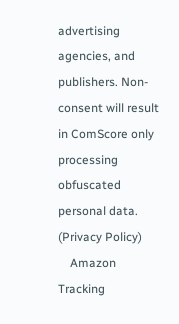advertising agencies, and publishers. Non-consent will result in ComScore only processing obfuscated personal data. (Privacy Policy)
    Amazon Tracking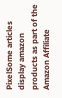PixelSome articles display amazon products as part of the Amazon Affiliate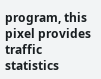program, this pixel provides traffic statistics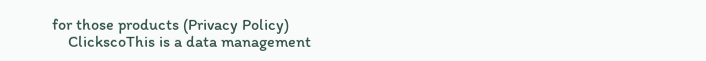for those products (Privacy Policy)
    ClickscoThis is a data management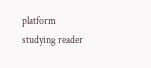platform studying reader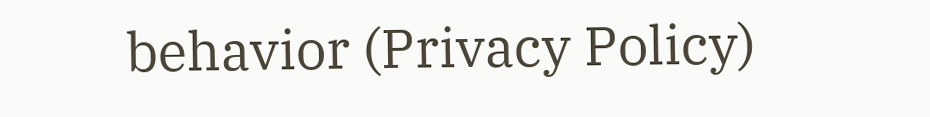behavior (Privacy Policy)